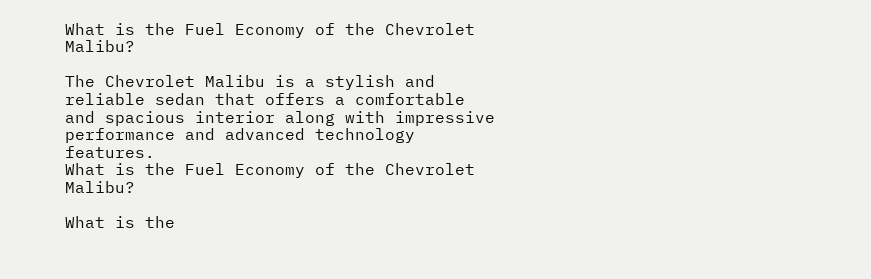What is the Fuel Economy of the Chevrolet Malibu?

The Chevrolet Malibu is a stylish and reliable sedan that offers a comfortable and spacious interior along with impressive performance and advanced technology features.
What is the Fuel Economy of the Chevrolet Malibu?

What is the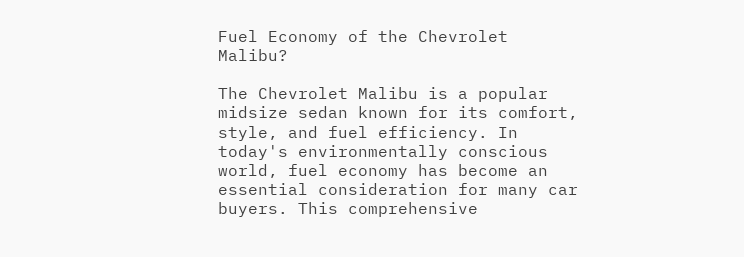Fuel Economy of the Chevrolet Malibu?

The Chevrolet Malibu is a popular midsize sedan known for its comfort, style, and fuel efficiency. In today's environmentally conscious world, fuel economy has become an essential consideration for many car buyers. This comprehensive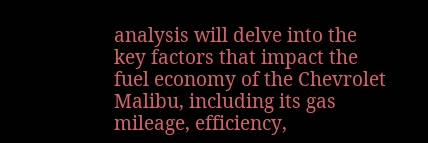analysis will delve into the key factors that impact the fuel economy of the Chevrolet Malibu, including its gas mileage, efficiency,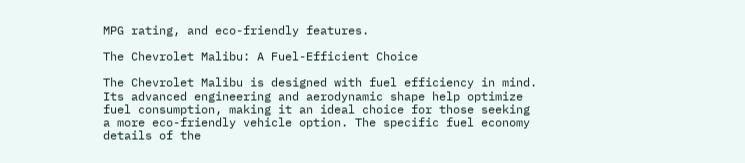MPG rating, and eco-friendly features.

The Chevrolet Malibu: A Fuel-Efficient Choice

The Chevrolet Malibu is designed with fuel efficiency in mind. Its advanced engineering and aerodynamic shape help optimize fuel consumption, making it an ideal choice for those seeking a more eco-friendly vehicle option. The specific fuel economy details of the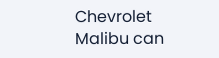Chevrolet Malibu can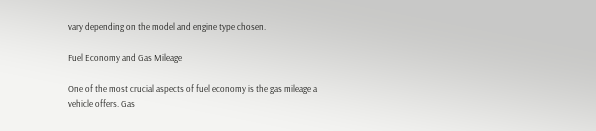vary depending on the model and engine type chosen.

Fuel Economy and Gas Mileage

One of the most crucial aspects of fuel economy is the gas mileage a vehicle offers. Gas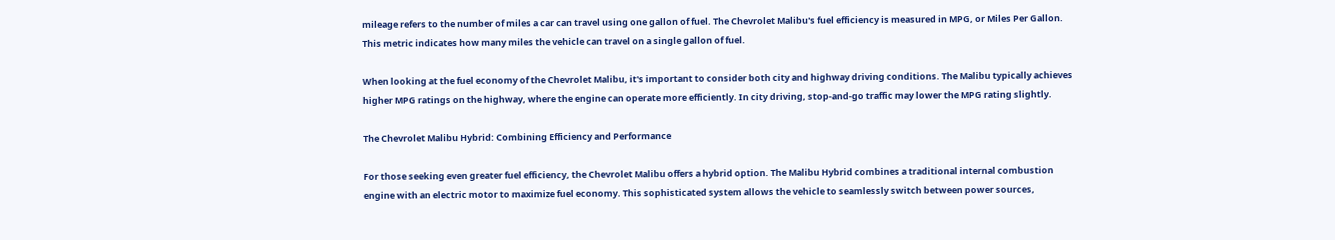mileage refers to the number of miles a car can travel using one gallon of fuel. The Chevrolet Malibu's fuel efficiency is measured in MPG, or Miles Per Gallon. This metric indicates how many miles the vehicle can travel on a single gallon of fuel.

When looking at the fuel economy of the Chevrolet Malibu, it's important to consider both city and highway driving conditions. The Malibu typically achieves higher MPG ratings on the highway, where the engine can operate more efficiently. In city driving, stop-and-go traffic may lower the MPG rating slightly.

The Chevrolet Malibu Hybrid: Combining Efficiency and Performance

For those seeking even greater fuel efficiency, the Chevrolet Malibu offers a hybrid option. The Malibu Hybrid combines a traditional internal combustion engine with an electric motor to maximize fuel economy. This sophisticated system allows the vehicle to seamlessly switch between power sources,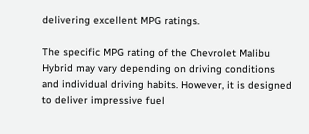delivering excellent MPG ratings.

The specific MPG rating of the Chevrolet Malibu Hybrid may vary depending on driving conditions and individual driving habits. However, it is designed to deliver impressive fuel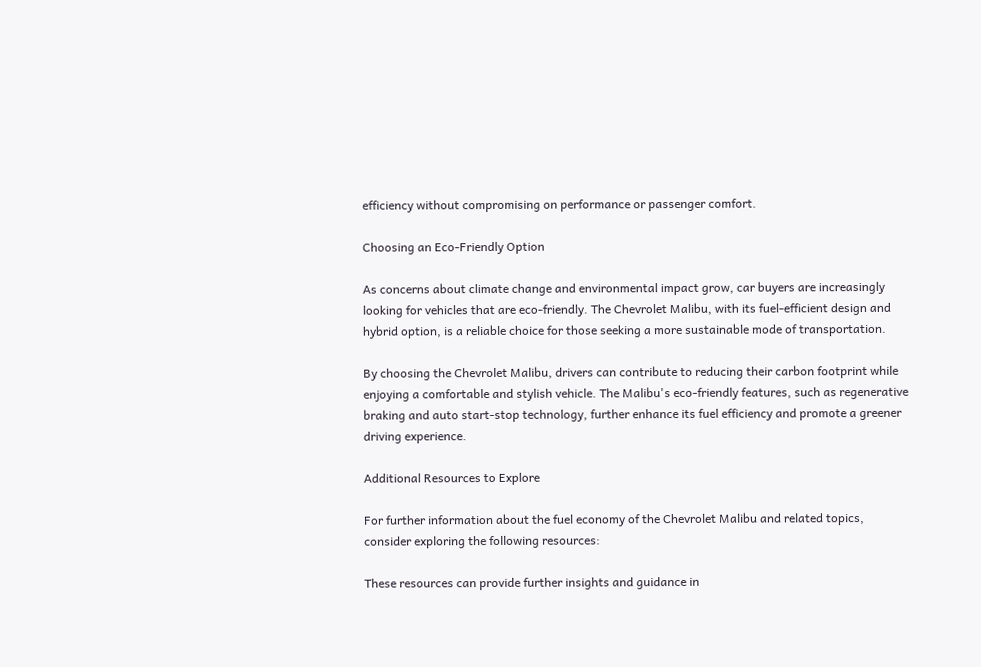efficiency without compromising on performance or passenger comfort.

Choosing an Eco-Friendly Option

As concerns about climate change and environmental impact grow, car buyers are increasingly looking for vehicles that are eco-friendly. The Chevrolet Malibu, with its fuel-efficient design and hybrid option, is a reliable choice for those seeking a more sustainable mode of transportation.

By choosing the Chevrolet Malibu, drivers can contribute to reducing their carbon footprint while enjoying a comfortable and stylish vehicle. The Malibu's eco-friendly features, such as regenerative braking and auto start-stop technology, further enhance its fuel efficiency and promote a greener driving experience.

Additional Resources to Explore

For further information about the fuel economy of the Chevrolet Malibu and related topics, consider exploring the following resources:

These resources can provide further insights and guidance in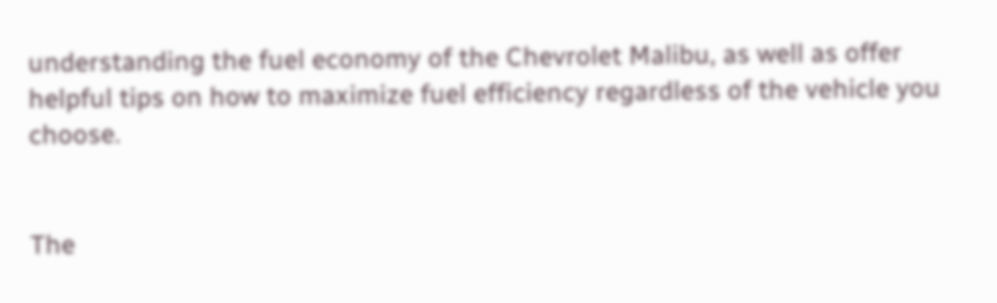understanding the fuel economy of the Chevrolet Malibu, as well as offer helpful tips on how to maximize fuel efficiency regardless of the vehicle you choose.


The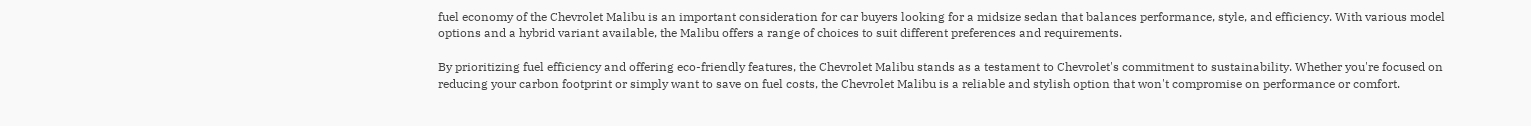fuel economy of the Chevrolet Malibu is an important consideration for car buyers looking for a midsize sedan that balances performance, style, and efficiency. With various model options and a hybrid variant available, the Malibu offers a range of choices to suit different preferences and requirements.

By prioritizing fuel efficiency and offering eco-friendly features, the Chevrolet Malibu stands as a testament to Chevrolet's commitment to sustainability. Whether you're focused on reducing your carbon footprint or simply want to save on fuel costs, the Chevrolet Malibu is a reliable and stylish option that won't compromise on performance or comfort.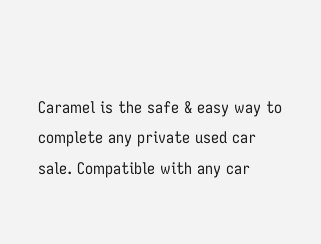Caramel is the safe & easy way to complete any private used car sale. Compatible with any car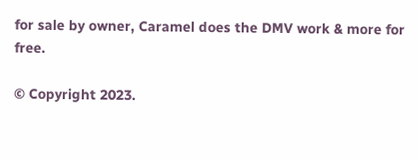for sale by owner, Caramel does the DMV work & more for free.

© Copyright 2023.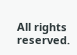All rights reserved.